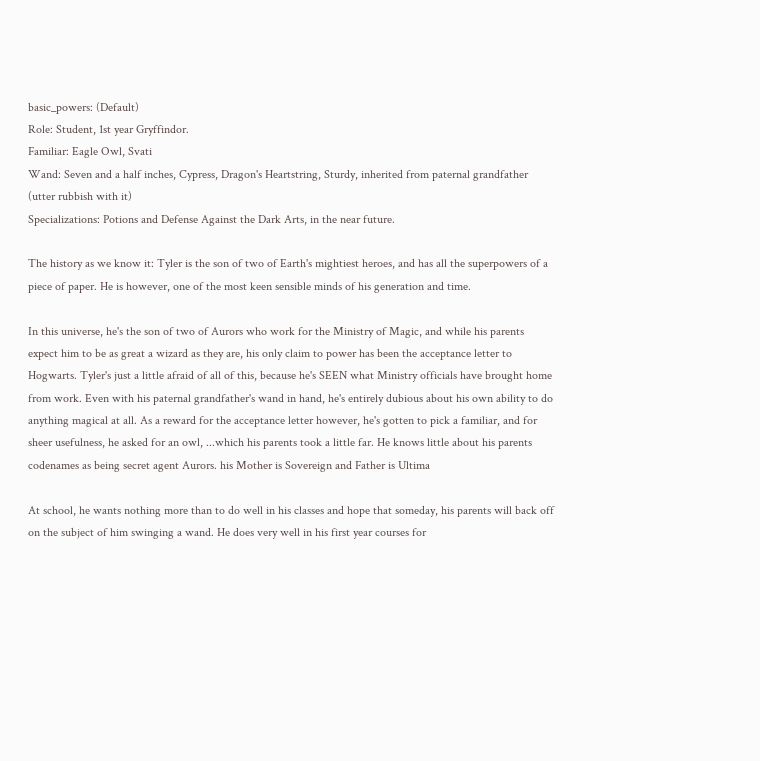basic_powers: (Default)
Role: Student, 1st year Gryffindor.
Familiar: Eagle Owl, Svati
Wand: Seven and a half inches, Cypress, Dragon's Heartstring, Sturdy, inherited from paternal grandfather (utter rubbish with it)
Specializations: Potions and Defense Against the Dark Arts, in the near future.

The history as we know it: Tyler is the son of two of Earth's mightiest heroes, and has all the superpowers of a piece of paper. He is however, one of the most keen sensible minds of his generation and time.

In this universe, he's the son of two of Aurors who work for the Ministry of Magic, and while his parents expect him to be as great a wizard as they are, his only claim to power has been the acceptance letter to Hogwarts. Tyler's just a little afraid of all of this, because he's SEEN what Ministry officials have brought home from work. Even with his paternal grandfather's wand in hand, he's entirely dubious about his own ability to do anything magical at all. As a reward for the acceptance letter however, he's gotten to pick a familiar, and for sheer usefulness, he asked for an owl, ...which his parents took a little far. He knows little about his parents codenames as being secret agent Aurors. his Mother is Sovereign and Father is Ultima

At school, he wants nothing more than to do well in his classes and hope that someday, his parents will back off on the subject of him swinging a wand. He does very well in his first year courses for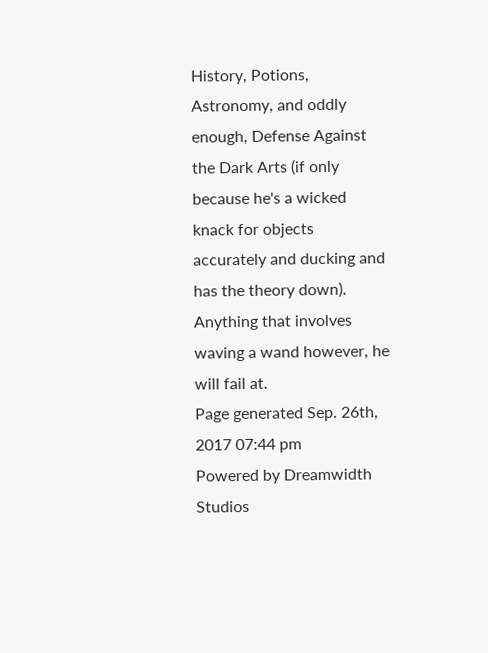History, Potions, Astronomy, and oddly enough, Defense Against the Dark Arts (if only because he's a wicked knack for objects accurately and ducking and has the theory down). Anything that involves waving a wand however, he will fail at.
Page generated Sep. 26th, 2017 07:44 pm
Powered by Dreamwidth Studios